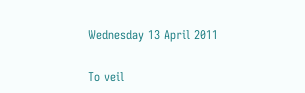Wednesday 13 April 2011

To veil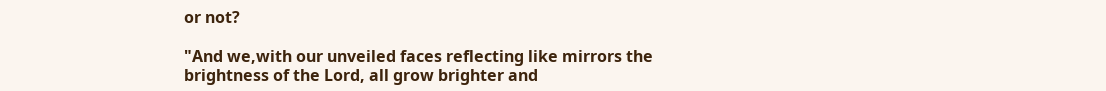or not?

"And we,with our unveiled faces reflecting like mirrors the brightness of the Lord, all grow brighter and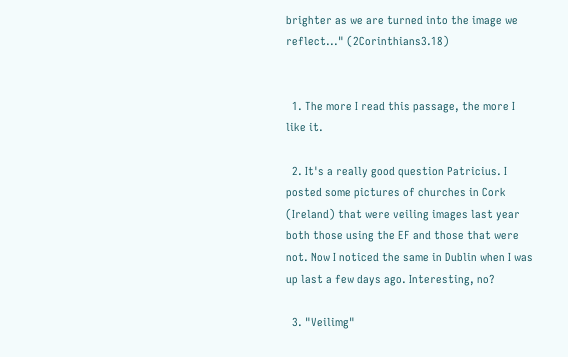brighter as we are turned into the image we reflect..." (2Corinthians3.18)


  1. The more I read this passage, the more I like it.

  2. It's a really good question Patricius. I posted some pictures of churches in Cork (Ireland) that were veiling images last year both those using the EF and those that were not. Now I noticed the same in Dublin when I was up last a few days ago. Interesting, no?

  3. "Veilimg"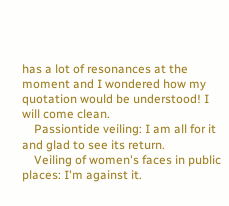has a lot of resonances at the moment and I wondered how my quotation would be understood! I will come clean.
    Passiontide veiling: I am all for it and glad to see its return.
    Veiling of women's faces in public places: I'm against it.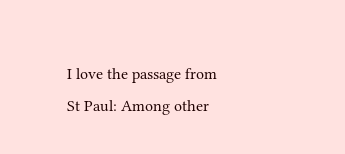I love the passage from St Paul: Among other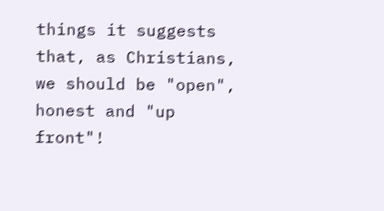things it suggests that, as Christians, we should be "open", honest and "up front"!